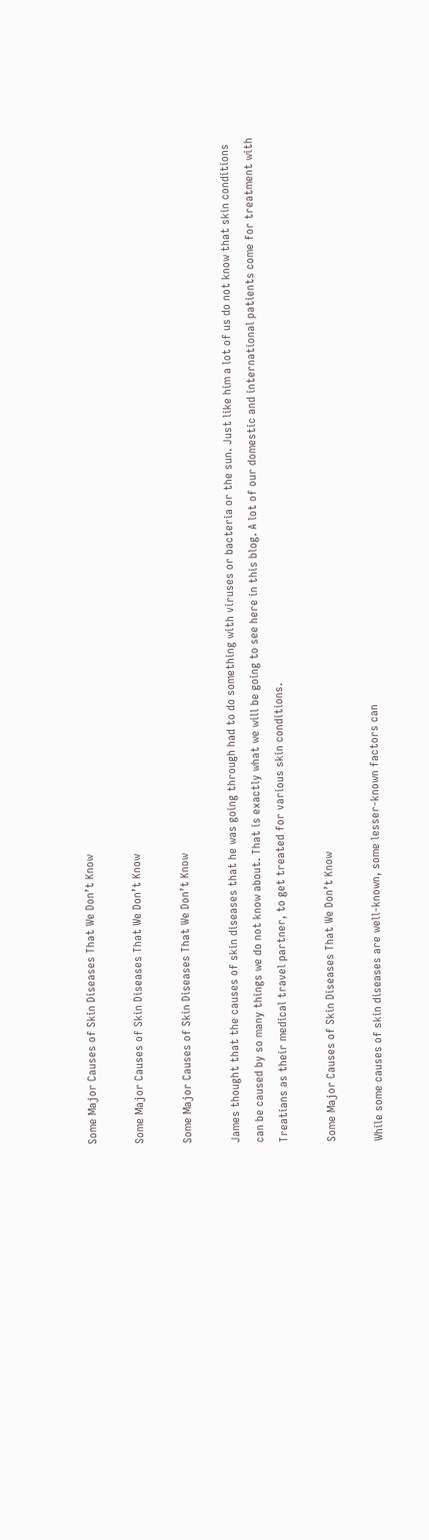Some Major Causes of Skin Diseases That We Don’t Know

Some Major Causes of Skin Diseases That We Don’t Know

Some Major Causes of Skin Diseases That We Don’t Know

James thought that the causes of skin diseases that he was going through had to do something with viruses or bacteria or the sun. Just like him a lot of us do not know that skin conditions can be caused by so many things we do not know about. That is exactly what we will be going to see here in this blog. A lot of our domestic and international patients come for treatment with Treatians as their medical travel partner, to get treated for various skin conditions.

Some Major Causes of Skin Diseases That We Don’t Know

While some causes of skin diseases are well-known, some lesser-known factors can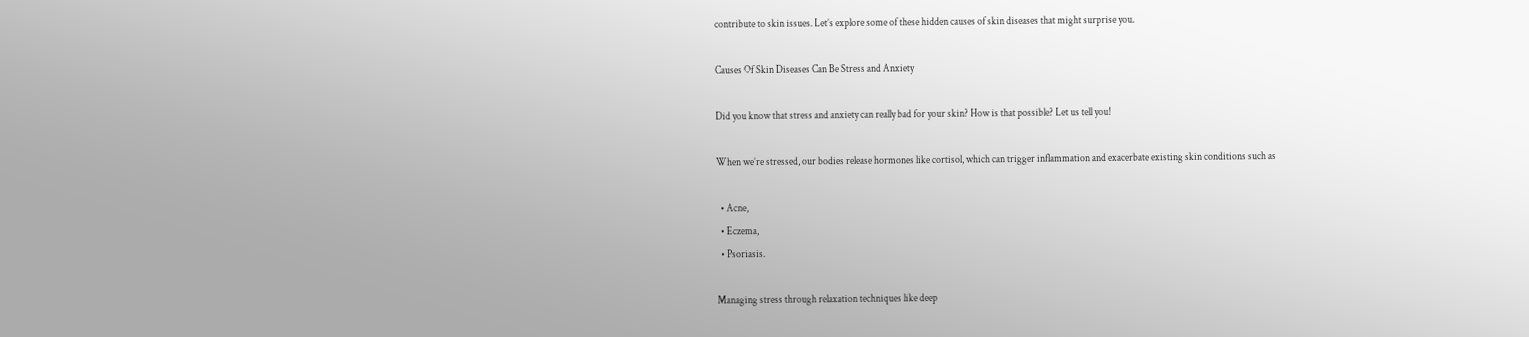contribute to skin issues. Let’s explore some of these hidden causes of skin diseases that might surprise you.

Causes Of Skin Diseases Can Be Stress and Anxiety

Did you know that stress and anxiety can really bad for your skin? How is that possible? Let us tell you!

When we’re stressed, our bodies release hormones like cortisol, which can trigger inflammation and exacerbate existing skin conditions such as

  • Acne,
  • Eczema,
  • Psoriasis.

Managing stress through relaxation techniques like deep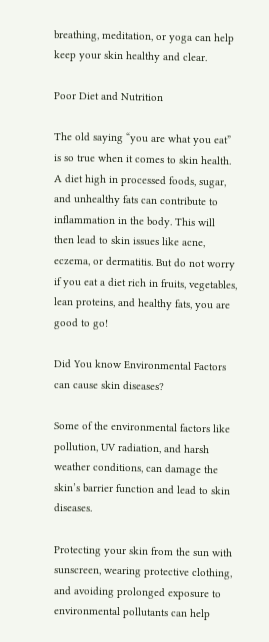breathing, meditation, or yoga can help keep your skin healthy and clear.

Poor Diet and Nutrition

The old saying “you are what you eat” is so true when it comes to skin health. A diet high in processed foods, sugar, and unhealthy fats can contribute to inflammation in the body. This will then lead to skin issues like acne, eczema, or dermatitis. But do not worry if you eat a diet rich in fruits, vegetables, lean proteins, and healthy fats, you are good to go!

Did You know Environmental Factors can cause skin diseases?

Some of the environmental factors like pollution, UV radiation, and harsh weather conditions, can damage the skin’s barrier function and lead to skin diseases.

Protecting your skin from the sun with sunscreen, wearing protective clothing, and avoiding prolonged exposure to environmental pollutants can help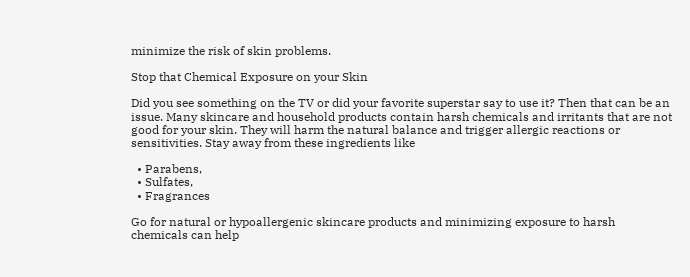minimize the risk of skin problems.

Stop that Chemical Exposure on your Skin

Did you see something on the TV or did your favorite superstar say to use it? Then that can be an issue. Many skincare and household products contain harsh chemicals and irritants that are not good for your skin. They will harm the natural balance and trigger allergic reactions or sensitivities. Stay away from these ingredients like

  • Parabens,
  • Sulfates,
  • Fragrances

Go for natural or hypoallergenic skincare products and minimizing exposure to harsh chemicals can help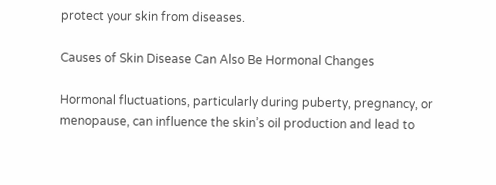protect your skin from diseases.

Causes of Skin Disease Can Also Be Hormonal Changes

Hormonal fluctuations, particularly during puberty, pregnancy, or menopause, can influence the skin’s oil production and lead to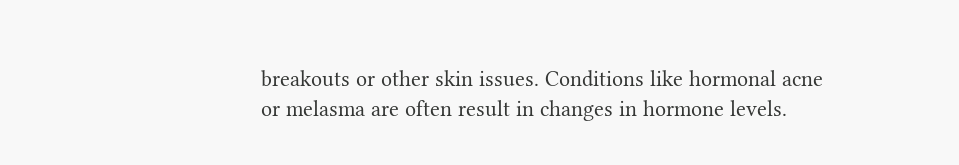breakouts or other skin issues. Conditions like hormonal acne or melasma are often result in changes in hormone levels.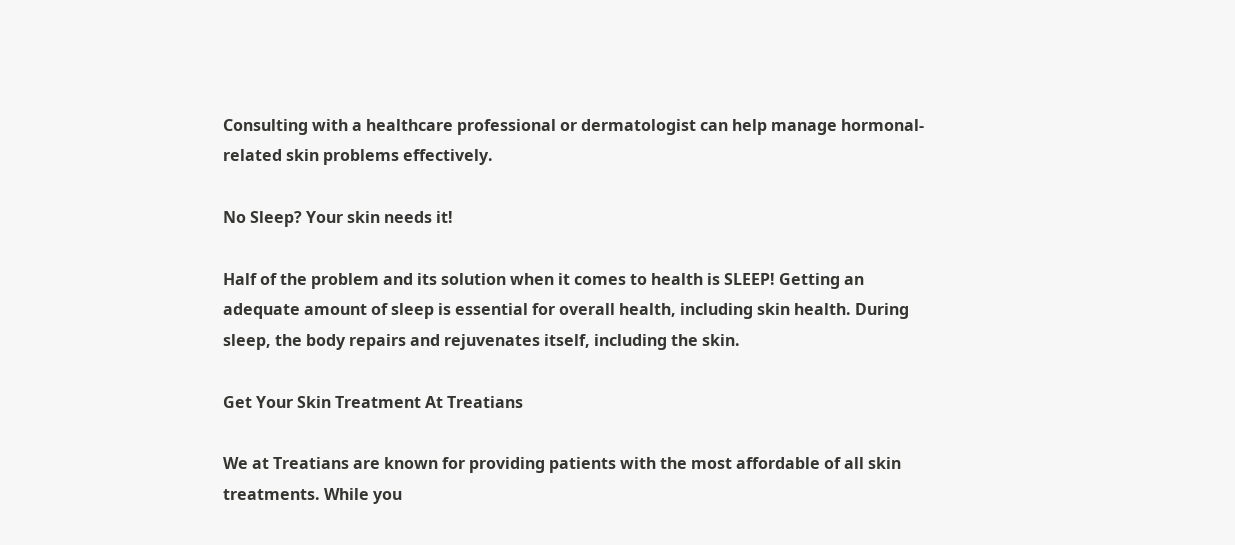Consulting with a healthcare professional or dermatologist can help manage hormonal-related skin problems effectively.

No Sleep? Your skin needs it!

Half of the problem and its solution when it comes to health is SLEEP! Getting an adequate amount of sleep is essential for overall health, including skin health. During sleep, the body repairs and rejuvenates itself, including the skin.

Get Your Skin Treatment At Treatians

We at Treatians are known for providing patients with the most affordable of all skin treatments. While you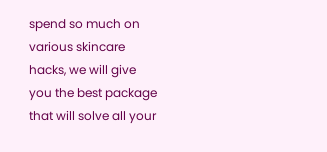spend so much on various skincare hacks, we will give you the best package that will solve all your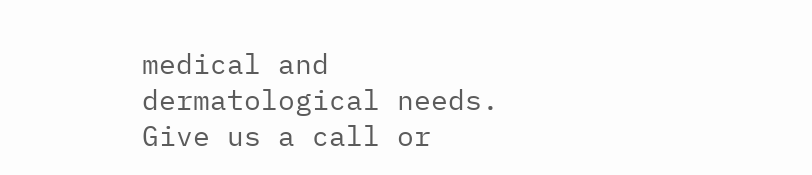medical and dermatological needs. Give us a call or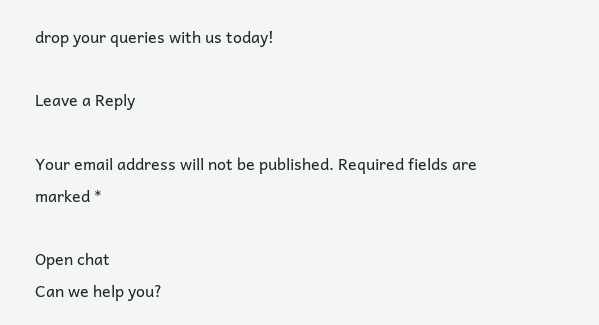drop your queries with us today!

Leave a Reply

Your email address will not be published. Required fields are marked *

Open chat
Can we help you?